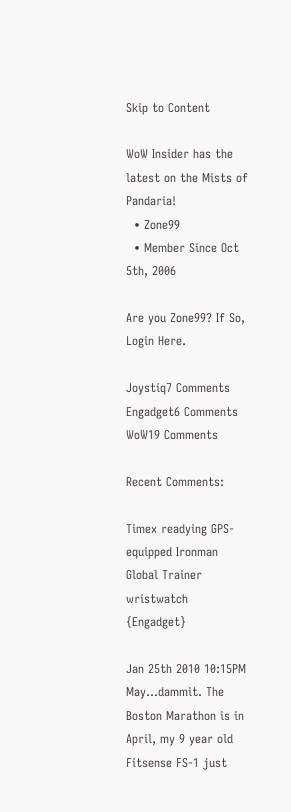Skip to Content

WoW Insider has the latest on the Mists of Pandaria!
  • Zone99
  • Member Since Oct 5th, 2006

Are you Zone99? If So, Login Here.

Joystiq7 Comments
Engadget6 Comments
WoW19 Comments

Recent Comments:

Timex readying GPS-equipped Ironman Global Trainer wristwatch {Engadget}

Jan 25th 2010 10:15PM May...dammit. The Boston Marathon is in April, my 9 year old Fitsense FS-1 just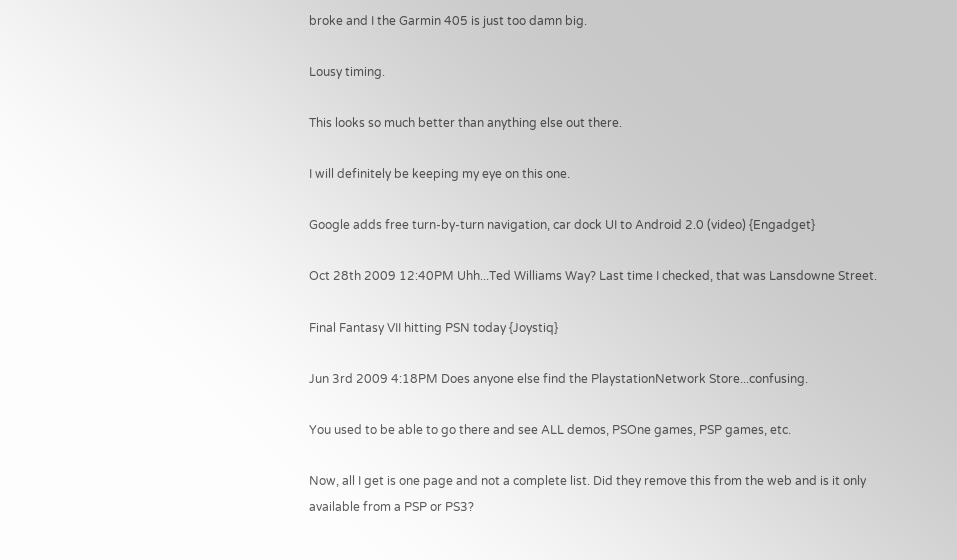broke and I the Garmin 405 is just too damn big.

Lousy timing.

This looks so much better than anything else out there.

I will definitely be keeping my eye on this one.

Google adds free turn-by-turn navigation, car dock UI to Android 2.0 (video) {Engadget}

Oct 28th 2009 12:40PM Uhh...Ted Williams Way? Last time I checked, that was Lansdowne Street.

Final Fantasy VII hitting PSN today {Joystiq}

Jun 3rd 2009 4:18PM Does anyone else find the PlaystationNetwork Store...confusing.

You used to be able to go there and see ALL demos, PSOne games, PSP games, etc.

Now, all I get is one page and not a complete list. Did they remove this from the web and is it only available from a PSP or PS3?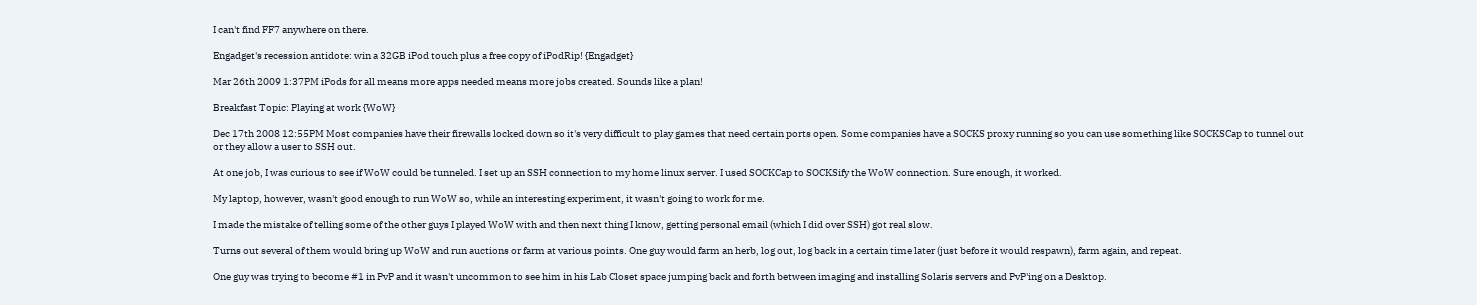I can't find FF7 anywhere on there.

Engadget's recession antidote: win a 32GB iPod touch plus a free copy of iPodRip! {Engadget}

Mar 26th 2009 1:37PM iPods for all means more apps needed means more jobs created. Sounds like a plan!

Breakfast Topic: Playing at work {WoW}

Dec 17th 2008 12:55PM Most companies have their firewalls locked down so it's very difficult to play games that need certain ports open. Some companies have a SOCKS proxy running so you can use something like SOCKSCap to tunnel out or they allow a user to SSH out.

At one job, I was curious to see if WoW could be tunneled. I set up an SSH connection to my home linux server. I used SOCKCap to SOCKSify the WoW connection. Sure enough, it worked.

My laptop, however, wasn't good enough to run WoW so, while an interesting experiment, it wasn't going to work for me.

I made the mistake of telling some of the other guys I played WoW with and then next thing I know, getting personal email (which I did over SSH) got real slow.

Turns out several of them would bring up WoW and run auctions or farm at various points. One guy would farm an herb, log out, log back in a certain time later (just before it would respawn), farm again, and repeat.

One guy was trying to become #1 in PvP and it wasn't uncommon to see him in his Lab Closet space jumping back and forth between imaging and installing Solaris servers and PvP'ing on a Desktop.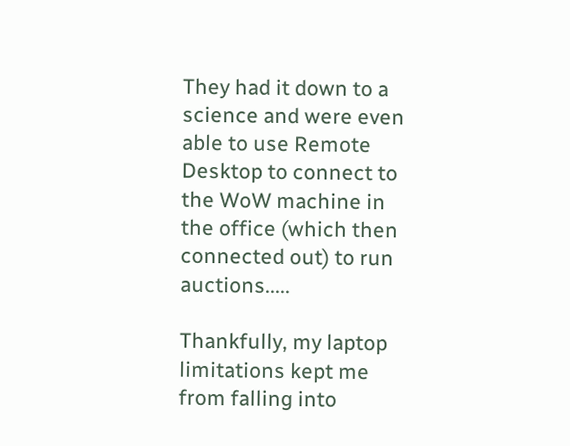They had it down to a science and were even able to use Remote Desktop to connect to the WoW machine in the office (which then connected out) to run auctions.....

Thankfully, my laptop limitations kept me from falling into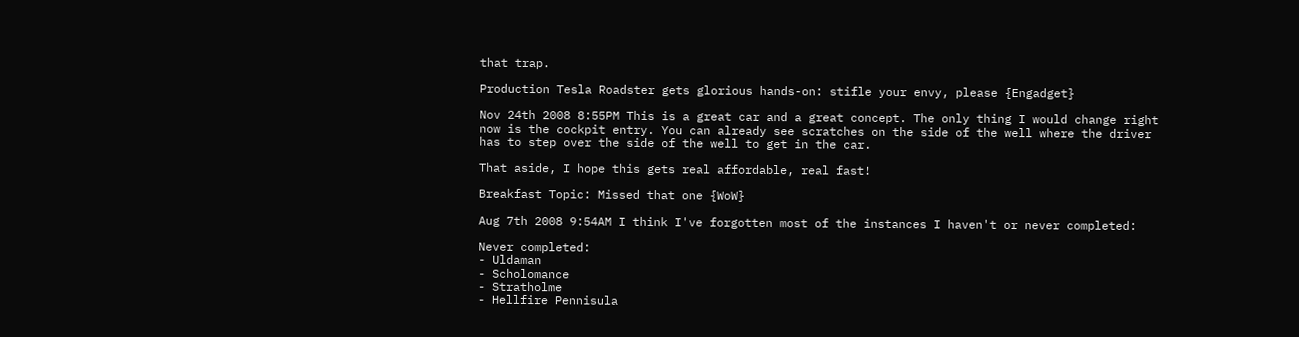that trap.

Production Tesla Roadster gets glorious hands-on: stifle your envy, please {Engadget}

Nov 24th 2008 8:55PM This is a great car and a great concept. The only thing I would change right now is the cockpit entry. You can already see scratches on the side of the well where the driver has to step over the side of the well to get in the car.

That aside, I hope this gets real affordable, real fast!

Breakfast Topic: Missed that one {WoW}

Aug 7th 2008 9:54AM I think I've forgotten most of the instances I haven't or never completed:

Never completed:
- Uldaman
- Scholomance
- Stratholme
- Hellfire Pennisula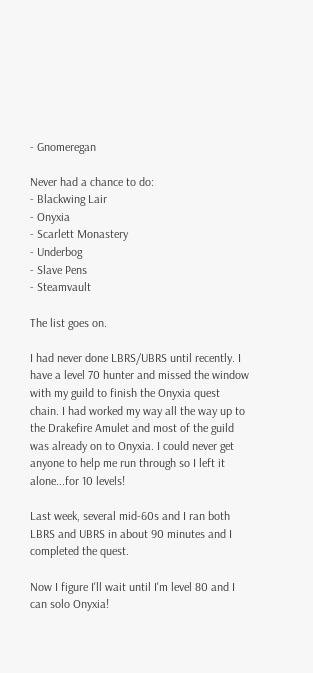- Gnomeregan

Never had a chance to do:
- Blackwing Lair
- Onyxia
- Scarlett Monastery
- Underbog
- Slave Pens
- Steamvault

The list goes on.

I had never done LBRS/UBRS until recently. I have a level 70 hunter and missed the window with my guild to finish the Onyxia quest chain. I had worked my way all the way up to the Drakefire Amulet and most of the guild was already on to Onyxia. I could never get anyone to help me run through so I left it alone...for 10 levels!

Last week, several mid-60s and I ran both LBRS and UBRS in about 90 minutes and I completed the quest.

Now I figure I'll wait until I'm level 80 and I can solo Onyxia!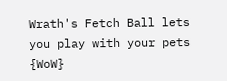Wrath's Fetch Ball lets you play with your pets {WoW}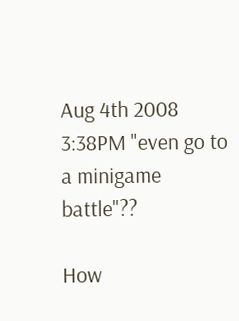Aug 4th 2008 3:38PM "even go to a minigame battle"??

How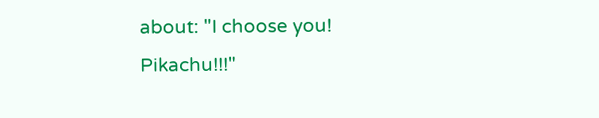about: "I choose you! Pikachu!!!"